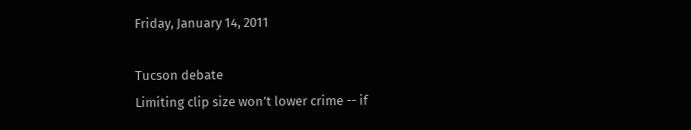Friday, January 14, 2011

Tucson debate
Limiting clip size won’t lower crime -- if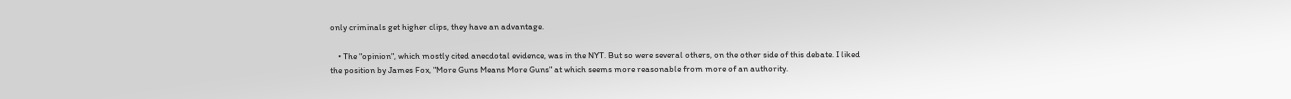only criminals get higher clips, they have an advantage.

    • The "opinion", which mostly cited anecdotal evidence, was in the NYT. But so were several others, on the other side of this debate. I liked the position by James Fox, "More Guns Means More Guns" at which seems more reasonable from more of an authority.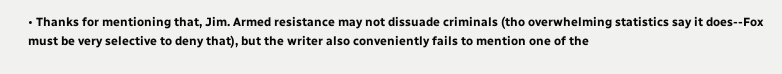• Thanks for mentioning that, Jim. Armed resistance may not dissuade criminals (tho overwhelming statistics say it does--Fox must be very selective to deny that), but the writer also conveniently fails to mention one of the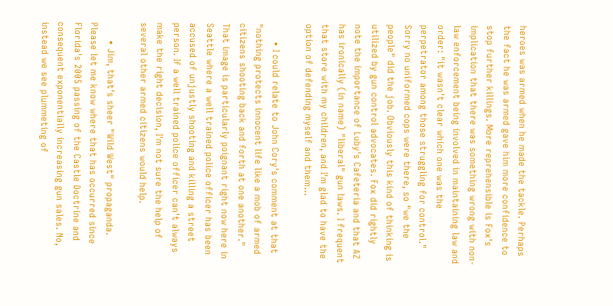heroes was armed when he made the tackle. Perhaps the fact he was armed gave him more confidence to stop further killings. More reprehensible is Fox's implication that there was something wrong with non-law enforcement being involved in maintaining law and order: "it wasn't clear which one was the perpetrator among those struggling for control." Sorry no uniformed cops were there, so "we the people" did the job. Obviously this kind of thinking is utilized by gun control advocates. Fox did rightly note the importance of Luby's Cafeteria and that AZ has ironically (in name) "liberal" gun laws. I frequent that store with my children, and I'm glad to have the option of defending myself and them...

      • I could relate to John Cory's comment at that "nothing protects innocent life like a mob of armed citizens shooting back and forth at one another." That image is particularly poignant right now here in Seattle where a well trained police officer has been accused of unjustly shooting and killing a street person. If a well trained police officer can't always make the right decision, I'm not sure the help of several other armed citizens would help.

      • Jim, that's sheer "Wild West" propaganda. Please let me know where that has occurred since Florida's 2005 passing of the Castle Doctrine and consequent exponentially increasing gun sales. No, instead we see plummeting of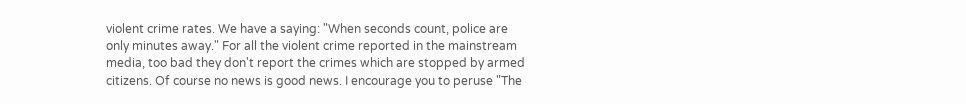violent crime rates. We have a saying: "When seconds count, police are only minutes away." For all the violent crime reported in the mainstream media, too bad they don't report the crimes which are stopped by armed citizens. Of course no news is good news. I encourage you to peruse "The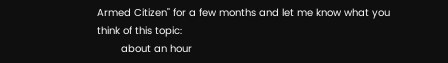Armed Citizen" for a few months and let me know what you think of this topic:
        about an hour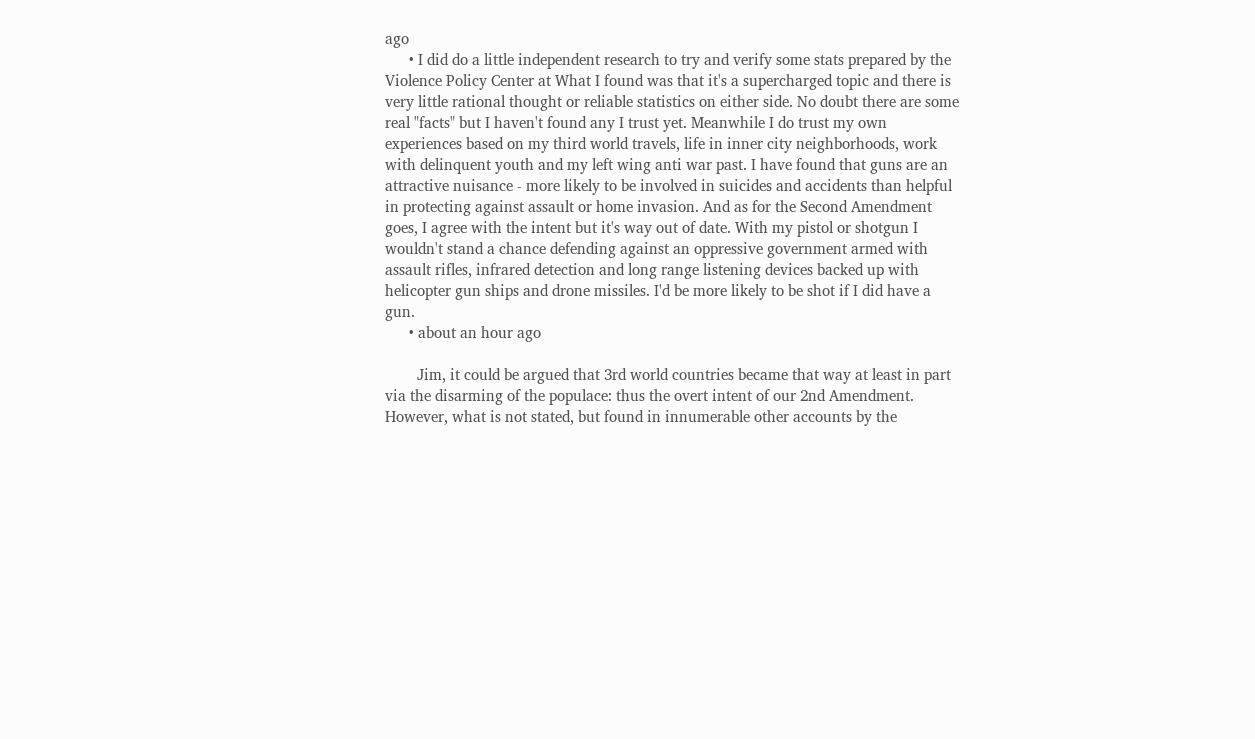ago
      • I did do a little independent research to try and verify some stats prepared by the Violence Policy Center at What I found was that it's a supercharged topic and there is very little rational thought or reliable statistics on either side. No doubt there are some real "facts" but I haven't found any I trust yet. Meanwhile I do trust my own experiences based on my third world travels, life in inner city neighborhoods, work with delinquent youth and my left wing anti war past. I have found that guns are an attractive nuisance - more likely to be involved in suicides and accidents than helpful in protecting against assault or home invasion. And as for the Second Amendment goes, I agree with the intent but it's way out of date. With my pistol or shotgun I wouldn't stand a chance defending against an oppressive government armed with assault rifles, infrared detection and long range listening devices backed up with helicopter gun ships and drone missiles. I'd be more likely to be shot if I did have a gun.
      • about an hour ago

        Jim, it could be argued that 3rd world countries became that way at least in part via the disarming of the populace: thus the overt intent of our 2nd Amendment. However, what is not stated, but found in innumerable other accounts by the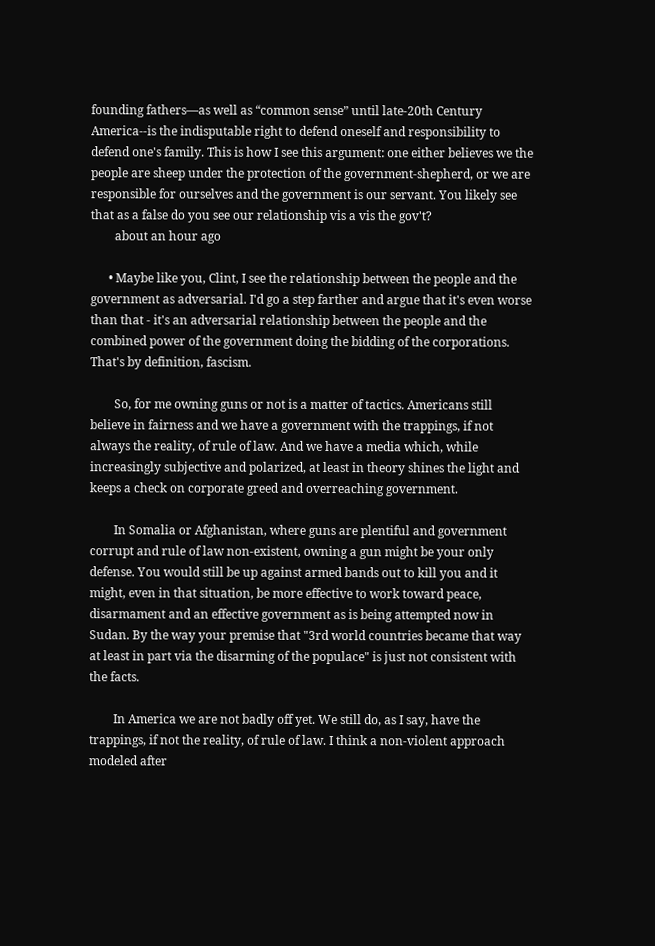founding fathers—as well as “common sense” until late-20th Century America--is the indisputable right to defend oneself and responsibility to defend one's family. This is how I see this argument: one either believes we the people are sheep under the protection of the government-shepherd, or we are responsible for ourselves and the government is our servant. You likely see that as a false do you see our relationship vis a vis the gov't?
        about an hour ago

      • Maybe like you, Clint, I see the relationship between the people and the government as adversarial. I'd go a step farther and argue that it's even worse than that - it's an adversarial relationship between the people and the combined power of the government doing the bidding of the corporations. That's by definition, fascism.

        So, for me owning guns or not is a matter of tactics. Americans still believe in fairness and we have a government with the trappings, if not always the reality, of rule of law. And we have a media which, while increasingly subjective and polarized, at least in theory shines the light and keeps a check on corporate greed and overreaching government.

        In Somalia or Afghanistan, where guns are plentiful and government corrupt and rule of law non-existent, owning a gun might be your only defense. You would still be up against armed bands out to kill you and it might, even in that situation, be more effective to work toward peace, disarmament and an effective government as is being attempted now in Sudan. By the way your premise that "3rd world countries became that way at least in part via the disarming of the populace" is just not consistent with the facts.

        In America we are not badly off yet. We still do, as I say, have the trappings, if not the reality, of rule of law. I think a non-violent approach modeled after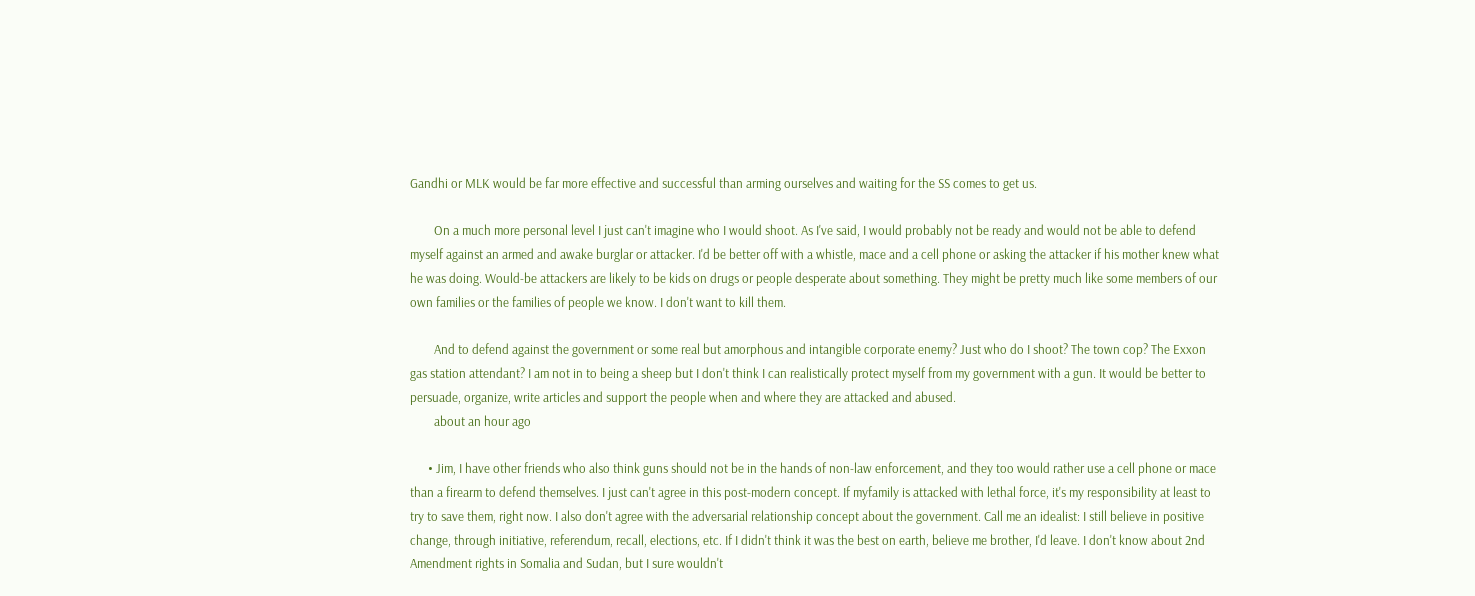Gandhi or MLK would be far more effective and successful than arming ourselves and waiting for the SS comes to get us.

        On a much more personal level I just can't imagine who I would shoot. As I've said, I would probably not be ready and would not be able to defend myself against an armed and awake burglar or attacker. I'd be better off with a whistle, mace and a cell phone or asking the attacker if his mother knew what he was doing. Would-be attackers are likely to be kids on drugs or people desperate about something. They might be pretty much like some members of our own families or the families of people we know. I don't want to kill them.

        And to defend against the government or some real but amorphous and intangible corporate enemy? Just who do I shoot? The town cop? The Exxon gas station attendant? I am not in to being a sheep but I don't think I can realistically protect myself from my government with a gun. It would be better to persuade, organize, write articles and support the people when and where they are attacked and abused.
        about an hour ago

      • Jim, I have other friends who also think guns should not be in the hands of non-law enforcement, and they too would rather use a cell phone or mace than a firearm to defend themselves. I just can't agree in this post-modern concept. If myfamily is attacked with lethal force, it's my responsibility at least to try to save them, right now. I also don't agree with the adversarial relationship concept about the government. Call me an idealist: I still believe in positive change, through initiative, referendum, recall, elections, etc. If I didn't think it was the best on earth, believe me brother, I'd leave. I don't know about 2nd Amendment rights in Somalia and Sudan, but I sure wouldn't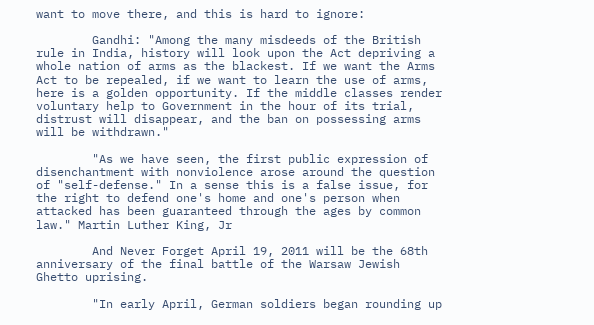want to move there, and this is hard to ignore:

        Gandhi: "Among the many misdeeds of the British rule in India, history will look upon the Act depriving a whole nation of arms as the blackest. If we want the Arms Act to be repealed, if we want to learn the use of arms, here is a golden opportunity. If the middle classes render voluntary help to Government in the hour of its trial, distrust will disappear, and the ban on possessing arms will be withdrawn."

        "As we have seen, the first public expression of disenchantment with nonviolence arose around the question of "self-defense." In a sense this is a false issue, for the right to defend one's home and one's person when attacked has been guaranteed through the ages by common law." Martin Luther King, Jr

        And Never Forget April 19, 2011 will be the 68th anniversary of the final battle of the Warsaw Jewish Ghetto uprising.

        "In early April, German soldiers began rounding up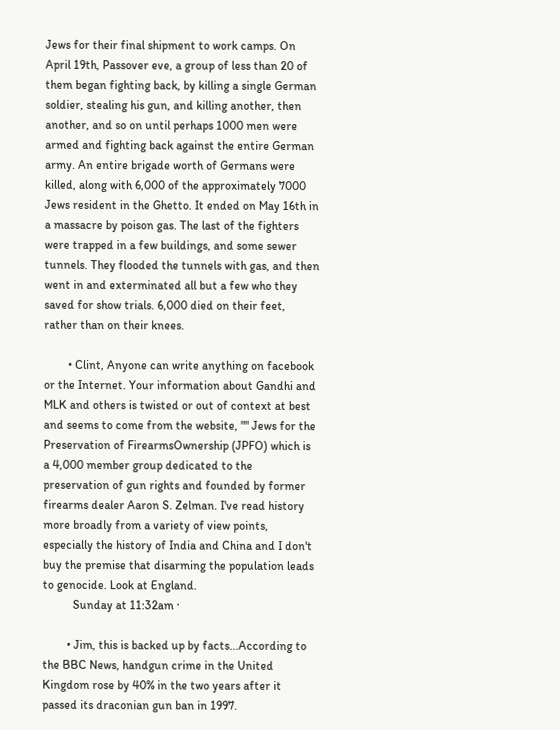Jews for their final shipment to work camps. On April 19th, Passover eve, a group of less than 20 of them began fighting back, by killing a single German soldier, stealing his gun, and killing another, then another, and so on until perhaps 1000 men were armed and fighting back against the entire German army. An entire brigade worth of Germans were killed, along with 6,000 of the approximately 7000 Jews resident in the Ghetto. It ended on May 16th in a massacre by poison gas. The last of the fighters were trapped in a few buildings, and some sewer tunnels. They flooded the tunnels with gas, and then went in and exterminated all but a few who they saved for show trials. 6,000 died on their feet, rather than on their knees.

        • Clint, Anyone can write anything on facebook or the Internet. Your information about Gandhi and MLK and others is twisted or out of context at best and seems to come from the website, "" Jews for the Preservation of FirearmsOwnership (JPFO) which is a 4,000 member group dedicated to the preservation of gun rights and founded by former firearms dealer Aaron S. Zelman. I've read history more broadly from a variety of view points, especially the history of India and China and I don't buy the premise that disarming the population leads to genocide. Look at England.
          Sunday at 11:32am ·

        • Jim, this is backed up by facts...According to the BBC News, handgun crime in the United Kingdom rose by 40% in the two years after it passed its draconian gun ban in 1997.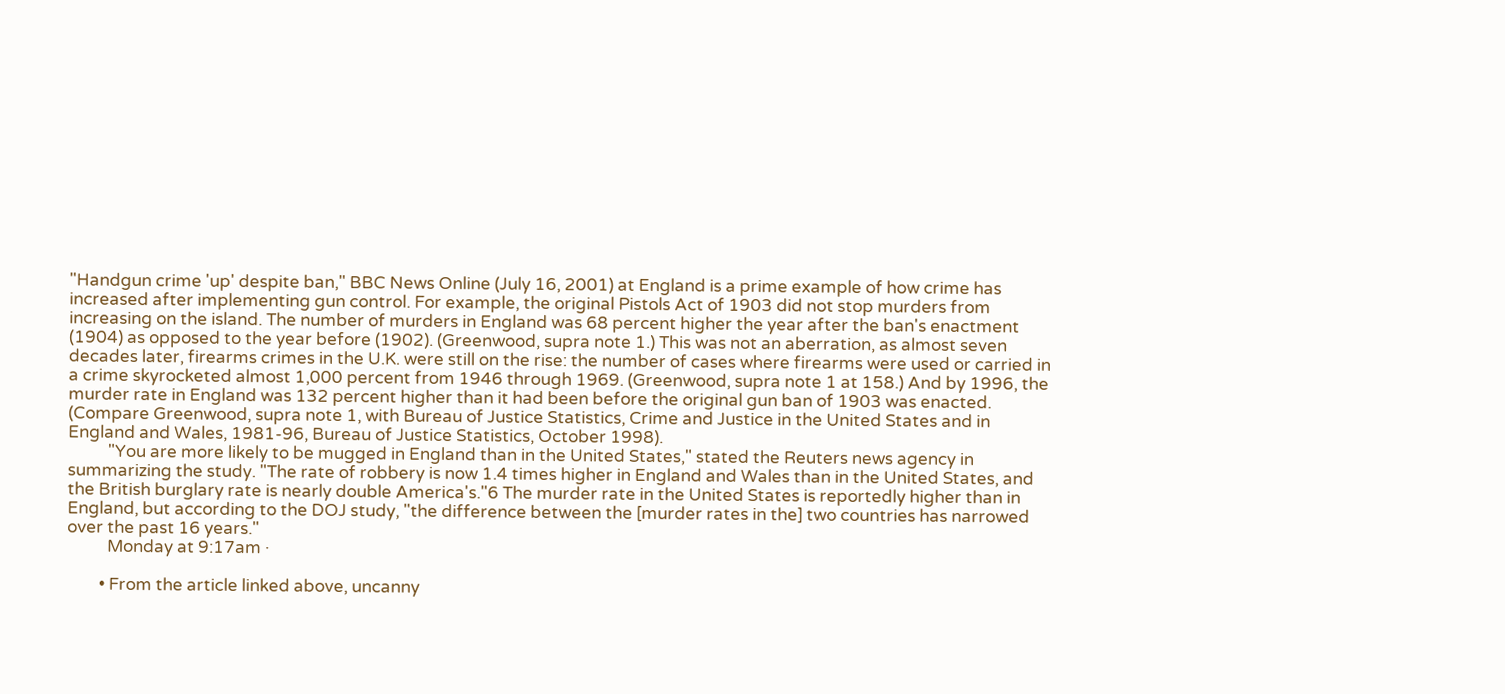"Handgun crime 'up' despite ban," BBC News Online (July 16, 2001) at England is a prime example of how crime has increased after implementing gun control. For example, the original Pistols Act of 1903 did not stop murders from increasing on the island. The number of murders in England was 68 percent higher the year after the ban's enactment (1904) as opposed to the year before (1902). (Greenwood, supra note 1.) This was not an aberration, as almost seven decades later, firearms crimes in the U.K. were still on the rise: the number of cases where firearms were used or carried in a crime skyrocketed almost 1,000 percent from 1946 through 1969. (Greenwood, supra note 1 at 158.) And by 1996, the murder rate in England was 132 percent higher than it had been before the original gun ban of 1903 was enacted. (Compare Greenwood, supra note 1, with Bureau of Justice Statistics, Crime and Justice in the United States and in England and Wales, 1981-96, Bureau of Justice Statistics, October 1998).
          "You are more likely to be mugged in England than in the United States," stated the Reuters news agency in summarizing the study. "The rate of robbery is now 1.4 times higher in England and Wales than in the United States, and the British burglary rate is nearly double America's."6 The murder rate in the United States is reportedly higher than in England, but according to the DOJ study, "the difference between the [murder rates in the] two countries has narrowed over the past 16 years."
          Monday at 9:17am ·

        • From the article linked above, uncanny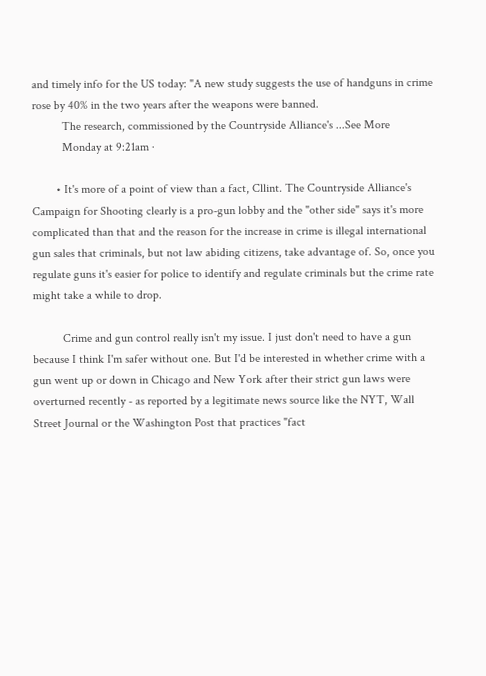and timely info for the US today: "A new study suggests the use of handguns in crime rose by 40% in the two years after the weapons were banned.
          The research, commissioned by the Countryside Alliance's ...See More
          Monday at 9:21am ·

        • It's more of a point of view than a fact, Cllint. The Countryside Alliance's Campaign for Shooting clearly is a pro-gun lobby and the "other side" says it's more complicated than that and the reason for the increase in crime is illegal international gun sales that criminals, but not law abiding citizens, take advantage of. So, once you regulate guns it's easier for police to identify and regulate criminals but the crime rate might take a while to drop.

          Crime and gun control really isn't my issue. I just don't need to have a gun because I think I'm safer without one. But I'd be interested in whether crime with a gun went up or down in Chicago and New York after their strict gun laws were overturned recently - as reported by a legitimate news source like the NYT, Wall Street Journal or the Washington Post that practices "fact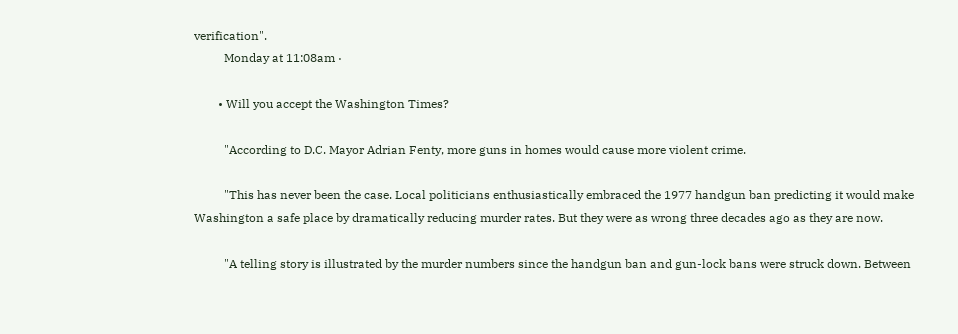verification".
          Monday at 11:08am ·

        • Will you accept the Washington Times?

          "According to D.C. Mayor Adrian Fenty, more guns in homes would cause more violent crime.

          "This has never been the case. Local politicians enthusiastically embraced the 1977 handgun ban predicting it would make Washington a safe place by dramatically reducing murder rates. But they were as wrong three decades ago as they are now.

          "A telling story is illustrated by the murder numbers since the handgun ban and gun-lock bans were struck down. Between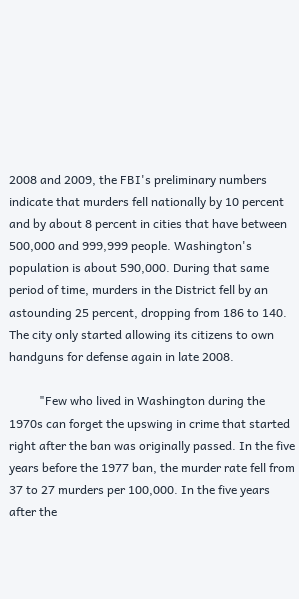2008 and 2009, the FBI's preliminary numbers indicate that murders fell nationally by 10 percent and by about 8 percent in cities that have between 500,000 and 999,999 people. Washington's population is about 590,000. During that same period of time, murders in the District fell by an astounding 25 percent, dropping from 186 to 140. The city only started allowing its citizens to own handguns for defense again in late 2008.

          "Few who lived in Washington during the 1970s can forget the upswing in crime that started right after the ban was originally passed. In the five years before the 1977 ban, the murder rate fell from 37 to 27 murders per 100,000. In the five years after the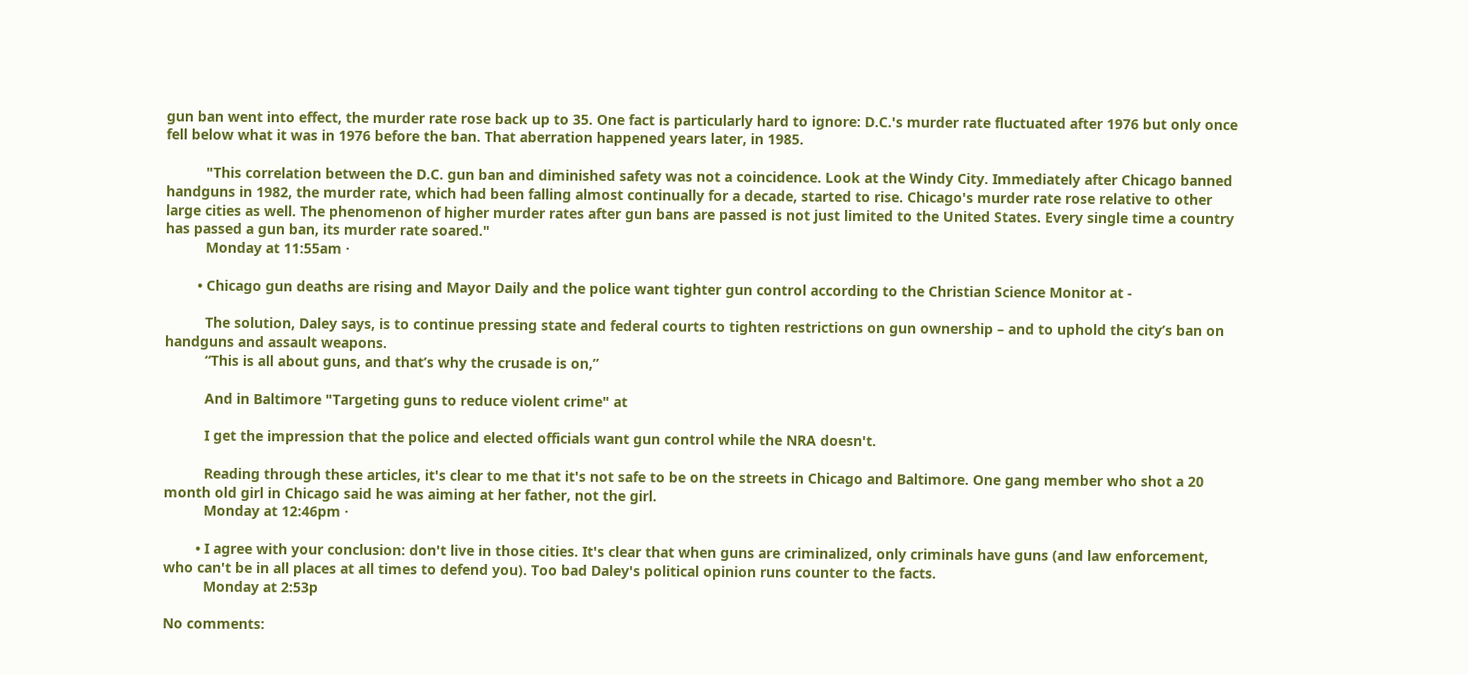gun ban went into effect, the murder rate rose back up to 35. One fact is particularly hard to ignore: D.C.'s murder rate fluctuated after 1976 but only once fell below what it was in 1976 before the ban. That aberration happened years later, in 1985.

          "This correlation between the D.C. gun ban and diminished safety was not a coincidence. Look at the Windy City. Immediately after Chicago banned handguns in 1982, the murder rate, which had been falling almost continually for a decade, started to rise. Chicago's murder rate rose relative to other large cities as well. The phenomenon of higher murder rates after gun bans are passed is not just limited to the United States. Every single time a country has passed a gun ban, its murder rate soared."
          Monday at 11:55am ·

        • Chicago gun deaths are rising and Mayor Daily and the police want tighter gun control according to the Christian Science Monitor at -

          The solution, Daley says, is to continue pressing state and federal courts to tighten restrictions on gun ownership – and to uphold the city’s ban on handguns and assault weapons.
          “This is all about guns, and that’s why the crusade is on,”

          And in Baltimore "Targeting guns to reduce violent crime" at

          I get the impression that the police and elected officials want gun control while the NRA doesn't.

          Reading through these articles, it's clear to me that it's not safe to be on the streets in Chicago and Baltimore. One gang member who shot a 20 month old girl in Chicago said he was aiming at her father, not the girl.
          Monday at 12:46pm ·

        • I agree with your conclusion: don't live in those cities. It's clear that when guns are criminalized, only criminals have guns (and law enforcement, who can't be in all places at all times to defend you). Too bad Daley's political opinion runs counter to the facts.
          Monday at 2:53p

No comments: